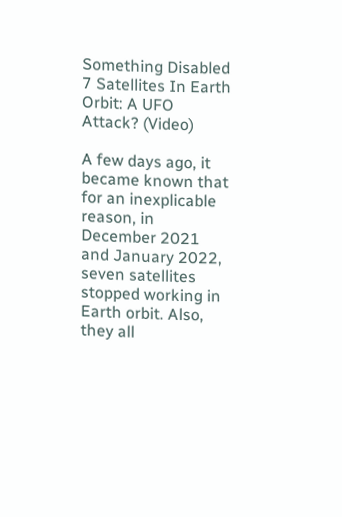Something Disabled 7 Satellites In Earth Orbit: A UFO Attack? (Video)

A few days ago, it became known that for an inexplicable reason, in December 2021 and January 2022, seven satellites stopped working in Earth orbit. Also, they all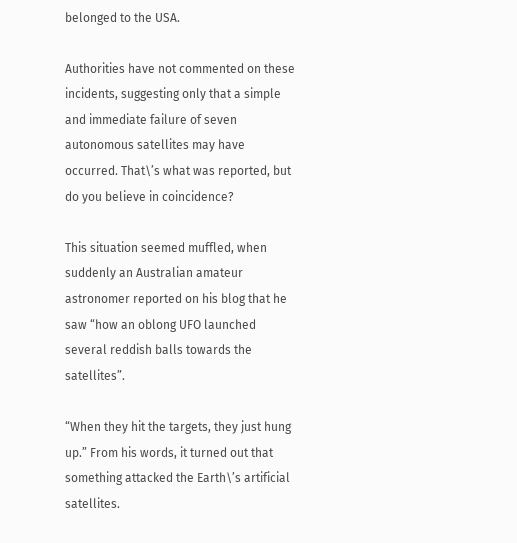belonged to the USA.

Authorities have not commented on these incidents, suggesting only that a simple and immediate failure of seven autonomous satellites may have occurred. That\’s what was reported, but do you believe in coincidence?

This situation seemed muffled, when suddenly an Australian amateur astronomer reported on his blog that he saw “how an oblong UFO launched several reddish balls towards the satellites”.

“When they hit the targets, they just hung up.” From his words, it turned out that something attacked the Earth\’s artificial satellites.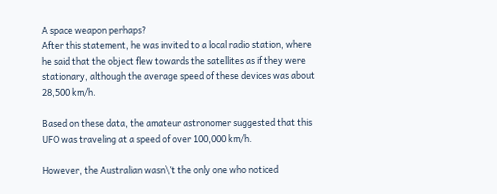A space weapon perhaps?
After this statement, he was invited to a local radio station, where he said that the object flew towards the satellites as if they were stationary, although the average speed of these devices was about 28,500 km/h.

Based on these data, the amateur astronomer suggested that this UFO was traveling at a speed of over 100,000 km/h.

However, the Australian wasn\’t the only one who noticed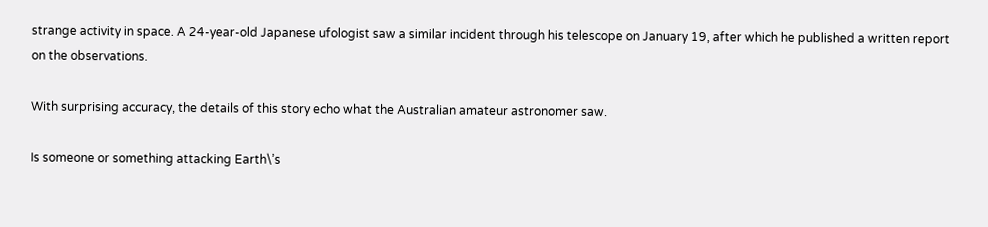strange activity in space. A 24-year-old Japanese ufologist saw a similar incident through his telescope on January 19, after which he published a written report on the observations.

With surprising accuracy, the details of this story echo what the Australian amateur astronomer saw.

Is someone or something attacking Earth\’s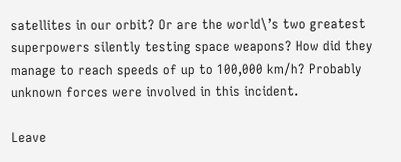satellites in our orbit? Or are the world\’s two greatest superpowers silently testing space weapons? How did they manage to reach speeds of up to 100,000 km/h? Probably unknown forces were involved in this incident.

Leave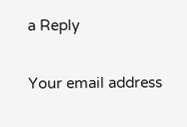a Reply

Your email address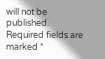will not be published. Required fields are marked *